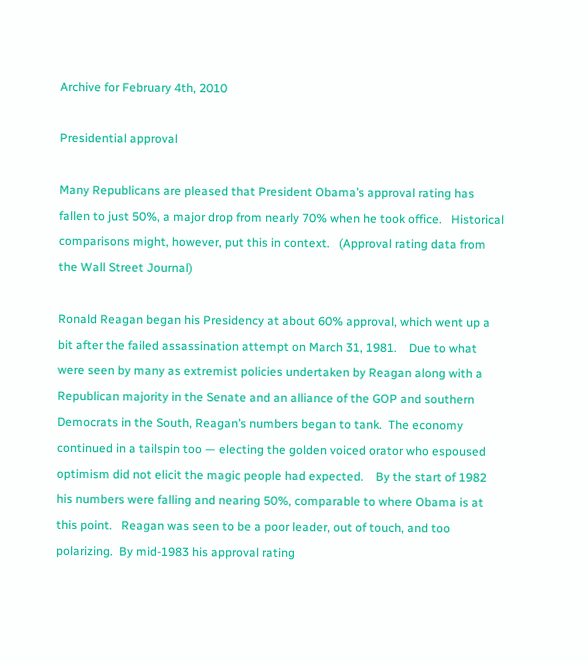Archive for February 4th, 2010

Presidential approval

Many Republicans are pleased that President Obama’s approval rating has fallen to just 50%, a major drop from nearly 70% when he took office.   Historical comparisons might, however, put this in context.   (Approval rating data from the Wall Street Journal)

Ronald Reagan began his Presidency at about 60% approval, which went up a bit after the failed assassination attempt on March 31, 1981.    Due to what were seen by many as extremist policies undertaken by Reagan along with a Republican majority in the Senate and an alliance of the GOP and southern Democrats in the South, Reagan’s numbers began to tank.  The economy continued in a tailspin too — electing the golden voiced orator who espoused optimism did not elicit the magic people had expected.    By the start of 1982 his numbers were falling and nearing 50%, comparable to where Obama is at this point.   Reagan was seen to be a poor leader, out of touch, and too polarizing.  By mid-1983 his approval rating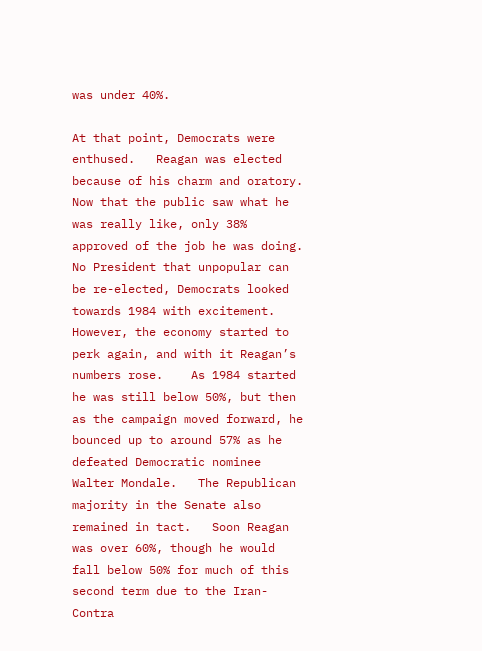was under 40%.

At that point, Democrats were enthused.   Reagan was elected because of his charm and oratory.   Now that the public saw what he was really like, only 38% approved of the job he was doing.   No President that unpopular can be re-elected, Democrats looked towards 1984 with excitement.   However, the economy started to perk again, and with it Reagan’s numbers rose.    As 1984 started he was still below 50%, but then as the campaign moved forward, he bounced up to around 57% as he defeated Democratic nominee Walter Mondale.   The Republican majority in the Senate also remained in tact.   Soon Reagan was over 60%, though he would fall below 50% for much of this second term due to the Iran-Contra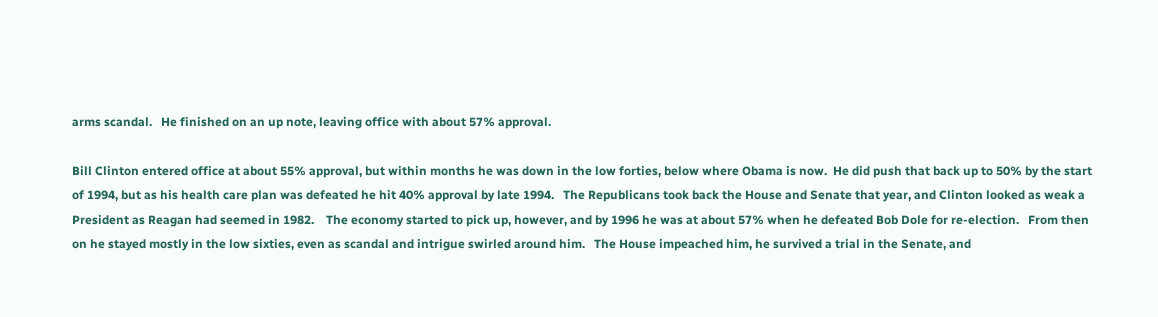arms scandal.   He finished on an up note, leaving office with about 57% approval.

Bill Clinton entered office at about 55% approval, but within months he was down in the low forties, below where Obama is now.  He did push that back up to 50% by the start of 1994, but as his health care plan was defeated he hit 40% approval by late 1994.   The Republicans took back the House and Senate that year, and Clinton looked as weak a President as Reagan had seemed in 1982.    The economy started to pick up, however, and by 1996 he was at about 57% when he defeated Bob Dole for re-election.   From then on he stayed mostly in the low sixties, even as scandal and intrigue swirled around him.   The House impeached him, he survived a trial in the Senate, and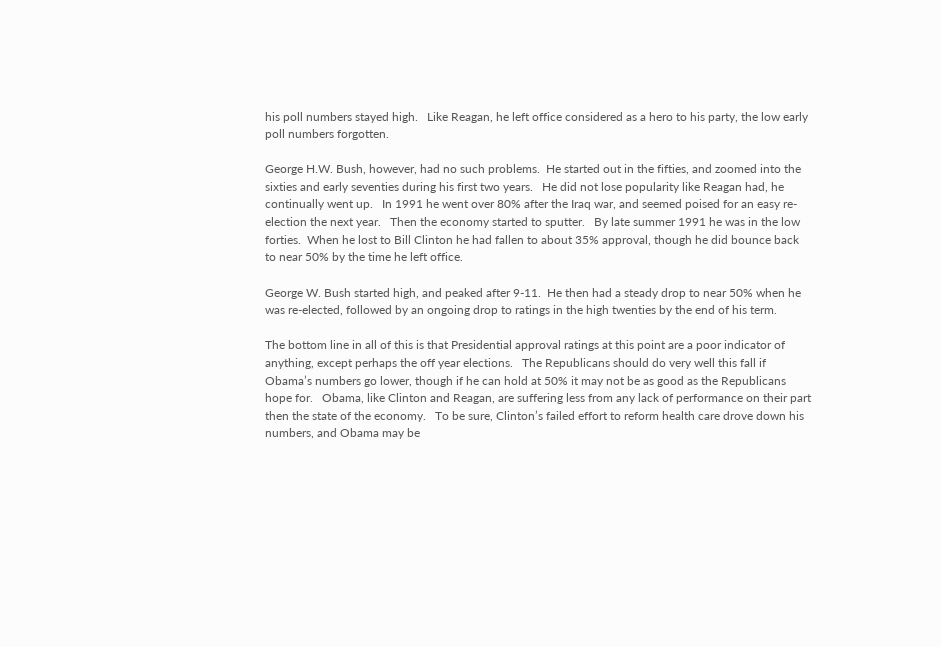his poll numbers stayed high.   Like Reagan, he left office considered as a hero to his party, the low early poll numbers forgotten.

George H.W. Bush, however, had no such problems.  He started out in the fifties, and zoomed into the sixties and early seventies during his first two years.   He did not lose popularity like Reagan had, he continually went up.   In 1991 he went over 80% after the Iraq war, and seemed poised for an easy re-election the next year.   Then the economy started to sputter.   By late summer 1991 he was in the low forties.  When he lost to Bill Clinton he had fallen to about 35% approval, though he did bounce back to near 50% by the time he left office.

George W. Bush started high, and peaked after 9-11.  He then had a steady drop to near 50% when he was re-elected, followed by an ongoing drop to ratings in the high twenties by the end of his term.

The bottom line in all of this is that Presidential approval ratings at this point are a poor indicator of anything, except perhaps the off year elections.   The Republicans should do very well this fall if Obama’s numbers go lower, though if he can hold at 50% it may not be as good as the Republicans hope for.   Obama, like Clinton and Reagan, are suffering less from any lack of performance on their part then the state of the economy.   To be sure, Clinton’s failed effort to reform health care drove down his numbers, and Obama may be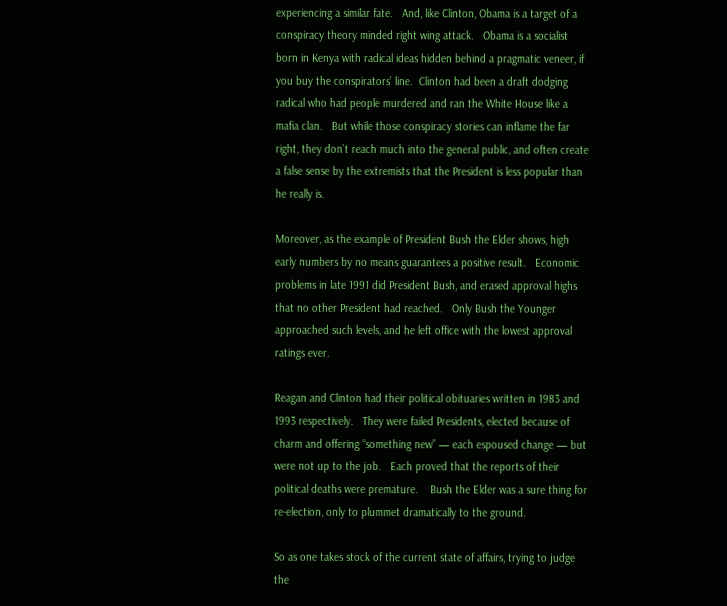experiencing a similar fate.   And, like Clinton, Obama is a target of a conspiracy theory minded right wing attack.   Obama is a socialist born in Kenya with radical ideas hidden behind a pragmatic veneer, if you buy the conspirators’ line.  Clinton had been a draft dodging radical who had people murdered and ran the White House like a mafia clan.   But while those conspiracy stories can inflame the far right, they don’t reach much into the general public, and often create a false sense by the extremists that the President is less popular than he really is.

Moreover, as the example of President Bush the Elder shows, high early numbers by no means guarantees a positive result.   Economic problems in late 1991 did President Bush, and erased approval highs that no other President had reached.   Only Bush the Younger approached such levels, and he left office with the lowest approval ratings ever.

Reagan and Clinton had their political obituaries written in 1983 and 1993 respectively.   They were failed Presidents, elected because of charm and offering “something new” — each espoused change — but were not up to the job.   Each proved that the reports of their political deaths were premature.    Bush the Elder was a sure thing for re-election, only to plummet dramatically to the ground.

So as one takes stock of the current state of affairs, trying to judge the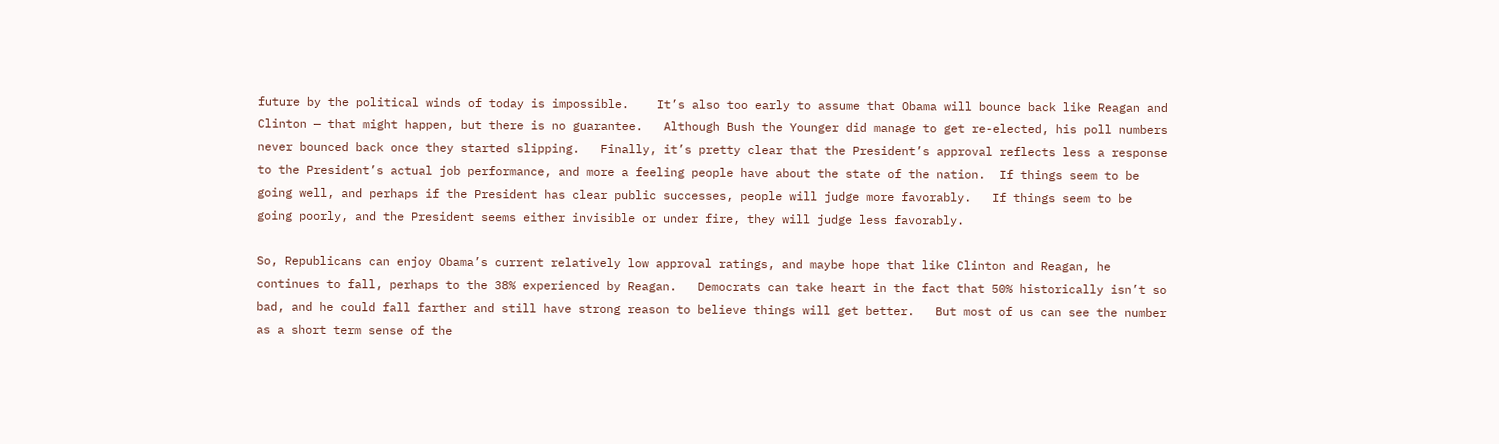future by the political winds of today is impossible.    It’s also too early to assume that Obama will bounce back like Reagan and Clinton — that might happen, but there is no guarantee.   Although Bush the Younger did manage to get re-elected, his poll numbers never bounced back once they started slipping.   Finally, it’s pretty clear that the President’s approval reflects less a response to the President’s actual job performance, and more a feeling people have about the state of the nation.  If things seem to be going well, and perhaps if the President has clear public successes, people will judge more favorably.   If things seem to be going poorly, and the President seems either invisible or under fire, they will judge less favorably.

So, Republicans can enjoy Obama’s current relatively low approval ratings, and maybe hope that like Clinton and Reagan, he continues to fall, perhaps to the 38% experienced by Reagan.   Democrats can take heart in the fact that 50% historically isn’t so bad, and he could fall farther and still have strong reason to believe things will get better.   But most of us can see the number as a short term sense of the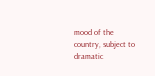mood of the country, subject to dramatic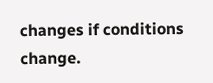changes if conditions change.